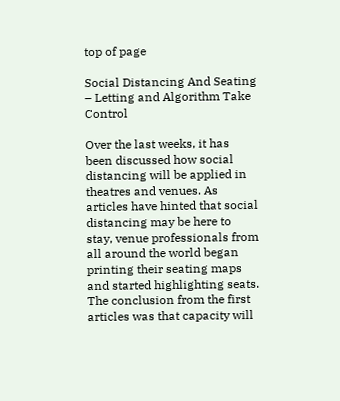top of page

Social Distancing And Seating – Letting and Algorithm Take Control

Over the last weeks, it has been discussed how social distancing will be applied in theatres and venues. As articles have hinted that social distancing may be here to stay, venue professionals from all around the world began printing their seating maps and started highlighting seats. The conclusion from the first articles was that capacity will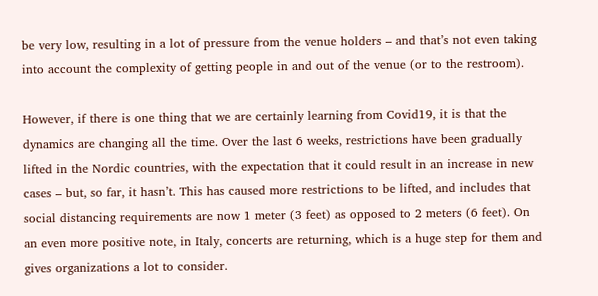be very low, resulting in a lot of pressure from the venue holders – and that’s not even taking into account the complexity of getting people in and out of the venue (or to the restroom).

However, if there is one thing that we are certainly learning from Covid19, it is that the dynamics are changing all the time. Over the last 6 weeks, restrictions have been gradually lifted in the Nordic countries, with the expectation that it could result in an increase in new cases – but, so far, it hasn’t. This has caused more restrictions to be lifted, and includes that social distancing requirements are now 1 meter (3 feet) as opposed to 2 meters (6 feet). On an even more positive note, in Italy, concerts are returning, which is a huge step for them and gives organizations a lot to consider.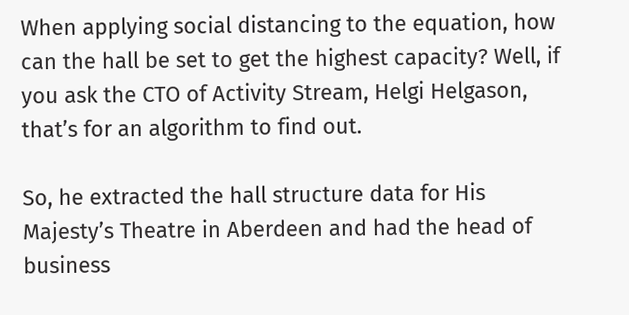When applying social distancing to the equation, how can the hall be set to get the highest capacity? Well, if you ask the CTO of Activity Stream, Helgi Helgason, that’s for an algorithm to find out.

So, he extracted the hall structure data for His Majesty’s Theatre in Aberdeen and had the head of business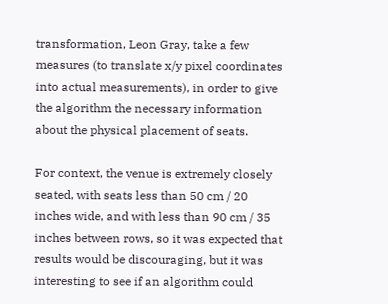transformation, Leon Gray, take a few measures (to translate x/y pixel coordinates into actual measurements), in order to give the algorithm the necessary information about the physical placement of seats.

For context, the venue is extremely closely seated, with seats less than 50 cm / 20 inches wide, and with less than 90 cm / 35 inches between rows, so it was expected that results would be discouraging, but it was interesting to see if an algorithm could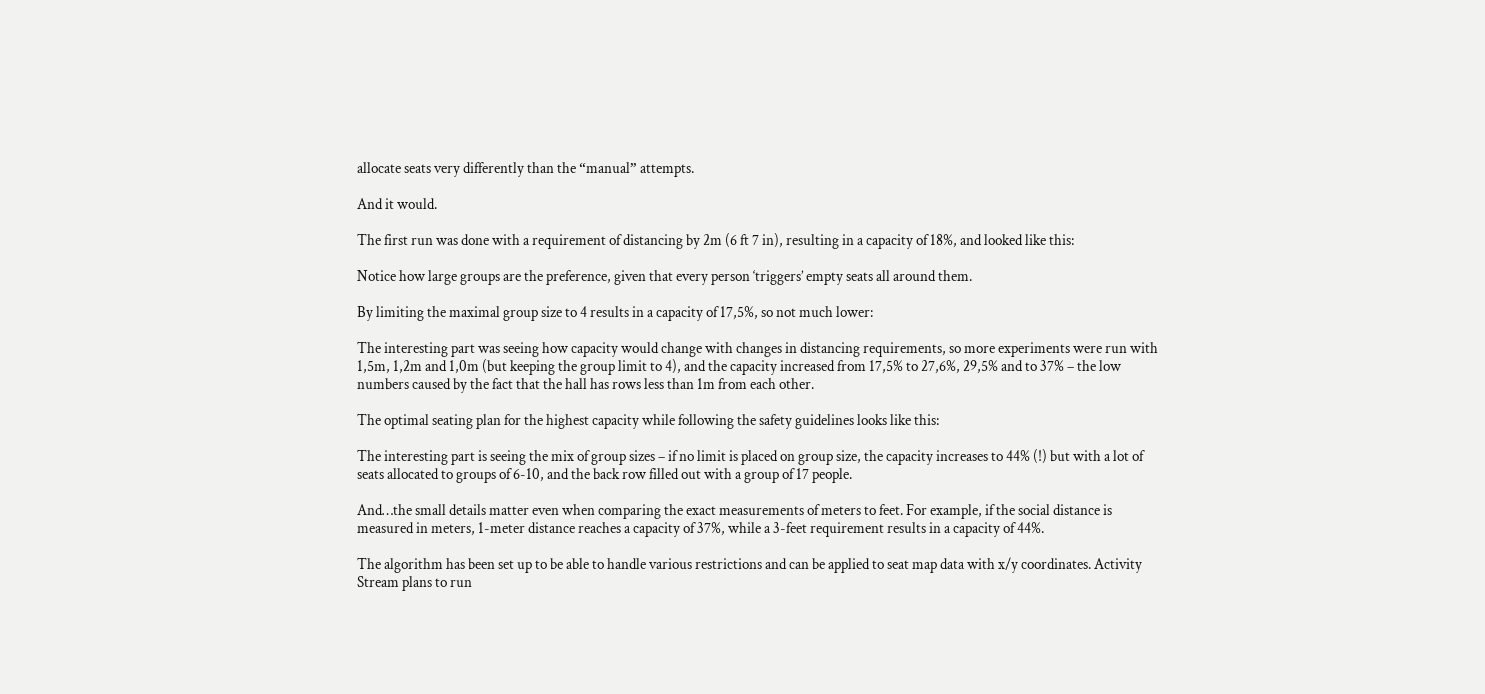allocate seats very differently than the “manual” attempts.

And it would.

The first run was done with a requirement of distancing by 2m (6 ft 7 in), resulting in a capacity of 18%, and looked like this:

Notice how large groups are the preference, given that every person ‘triggers’ empty seats all around them.

By limiting the maximal group size to 4 results in a capacity of 17,5%, so not much lower:

The interesting part was seeing how capacity would change with changes in distancing requirements, so more experiments were run with 1,5m, 1,2m and 1,0m (but keeping the group limit to 4), and the capacity increased from 17,5% to 27,6%, 29,5% and to 37% – the low numbers caused by the fact that the hall has rows less than 1m from each other.

The optimal seating plan for the highest capacity while following the safety guidelines looks like this:

The interesting part is seeing the mix of group sizes – if no limit is placed on group size, the capacity increases to 44% (!) but with a lot of seats allocated to groups of 6-10, and the back row filled out with a group of 17 people.

And…the small details matter even when comparing the exact measurements of meters to feet. For example, if the social distance is measured in meters, 1-meter distance reaches a capacity of 37%, while a 3-feet requirement results in a capacity of 44%.

The algorithm has been set up to be able to handle various restrictions and can be applied to seat map data with x/y coordinates. Activity Stream plans to run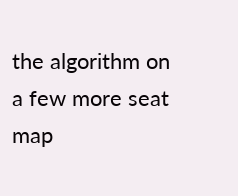the algorithm on a few more seat map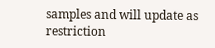samples and will update as restriction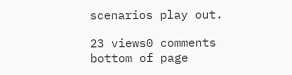scenarios play out.

23 views0 comments
bottom of page